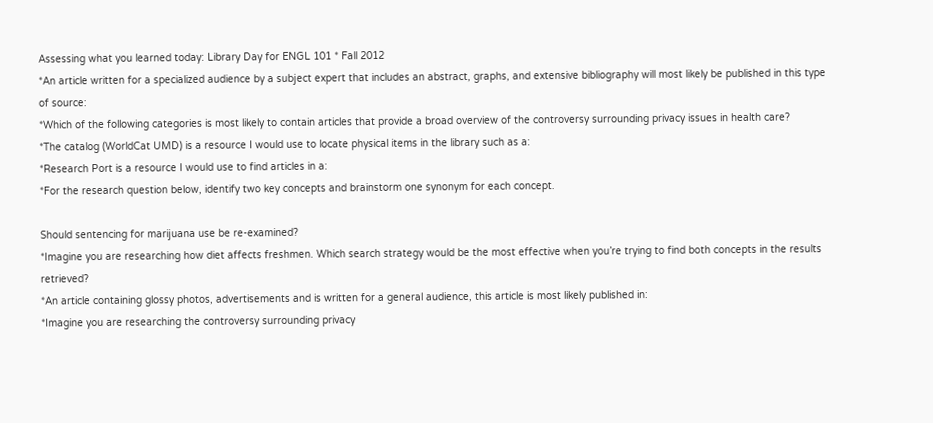Assessing what you learned today: Library Day for ENGL 101 * Fall 2012
*An article written for a specialized audience by a subject expert that includes an abstract, graphs, and extensive bibliography will most likely be published in this type of source:
*Which of the following categories is most likely to contain articles that provide a broad overview of the controversy surrounding privacy issues in health care?
*The catalog (WorldCat UMD) is a resource I would use to locate physical items in the library such as a:
*Research Port is a resource I would use to find articles in a:
*For the research question below, identify two key concepts and brainstorm one synonym for each concept.

Should sentencing for marijuana use be re-examined?
*Imagine you are researching how diet affects freshmen. Which search strategy would be the most effective when you’re trying to find both concepts in the results retrieved?
*An article containing glossy photos, advertisements and is written for a general audience, this article is most likely published in:
*Imagine you are researching the controversy surrounding privacy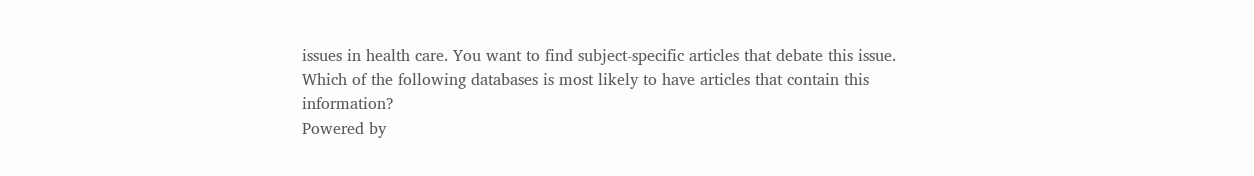issues in health care. You want to find subject-specific articles that debate this issue.  Which of the following databases is most likely to have articles that contain this information?
Powered by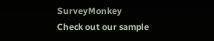SurveyMonkey
Check out our sample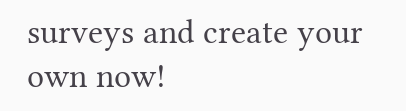surveys and create your own now!